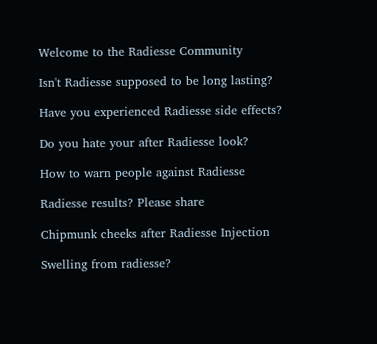Welcome to the Radiesse Community

Isn't Radiesse supposed to be long lasting?

Have you experienced Radiesse side effects?

Do you hate your after Radiesse look?

How to warn people against Radiesse

Radiesse results? Please share

Chipmunk cheeks after Radiesse Injection

Swelling from radiesse?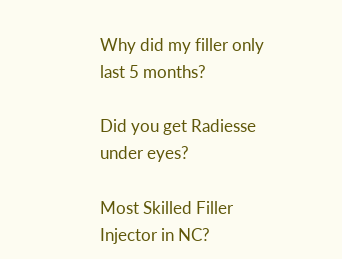Why did my filler only last 5 months?

Did you get Radiesse under eyes?

Most Skilled Filler Injector in NC?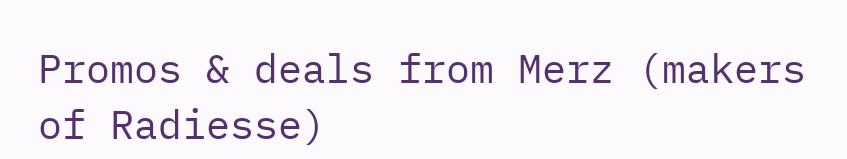Promos & deals from Merz (makers of Radiesse)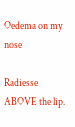Oedema on my nose

Radiesse ABOVE the lip.